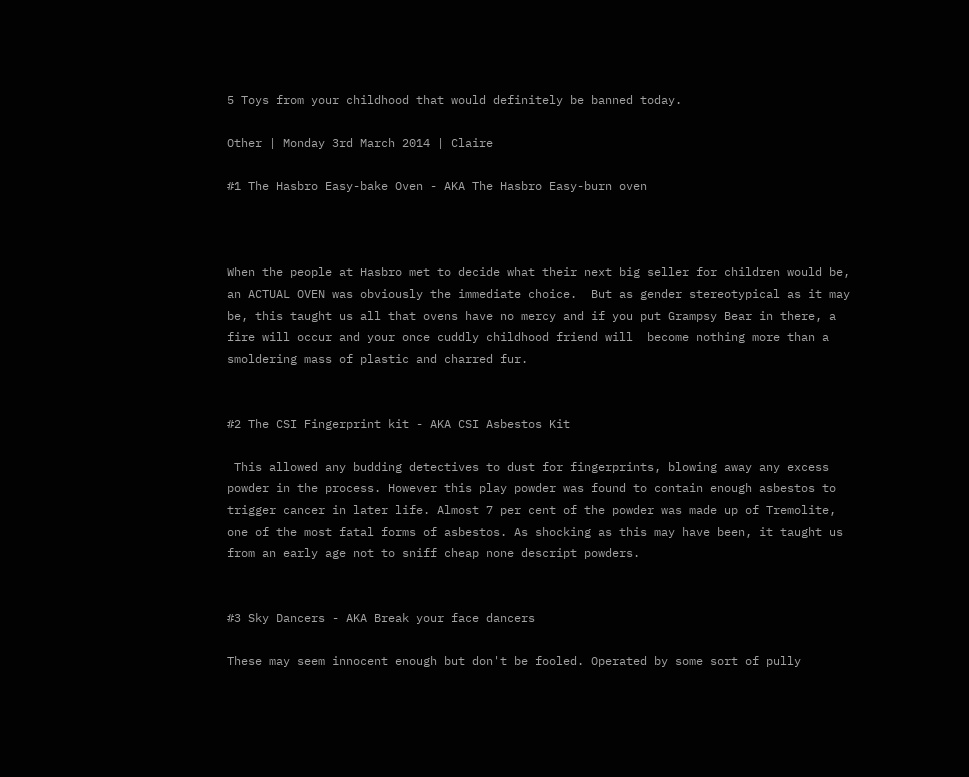5 Toys from your childhood that would definitely be banned today.

Other | Monday 3rd March 2014 | Claire

#1 The Hasbro Easy-bake Oven - AKA The Hasbro Easy-burn oven



When the people at Hasbro met to decide what their next big seller for children would be, an ACTUAL OVEN was obviously the immediate choice.  But as gender stereotypical as it may be, this taught us all that ovens have no mercy and if you put Grampsy Bear in there, a fire will occur and your once cuddly childhood friend will  become nothing more than a smoldering mass of plastic and charred fur.


#2 The CSI Fingerprint kit - AKA CSI Asbestos Kit

 This allowed any budding detectives to dust for fingerprints, blowing away any excess powder in the process. However this play powder was found to contain enough asbestos to trigger cancer in later life. Almost 7 per cent of the powder was made up of Tremolite, one of the most fatal forms of asbestos. As shocking as this may have been, it taught us from an early age not to sniff cheap none descript powders.


#3 Sky Dancers - AKA Break your face dancers

These may seem innocent enough but don't be fooled. Operated by some sort of pully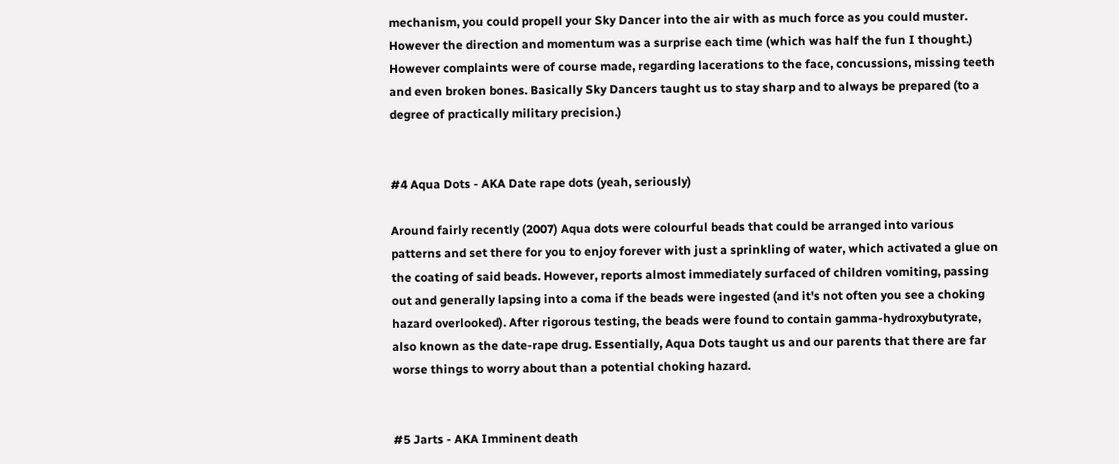mechanism, you could propell your Sky Dancer into the air with as much force as you could muster. However the direction and momentum was a surprise each time (which was half the fun I thought.) However complaints were of course made, regarding lacerations to the face, concussions, missing teeth and even broken bones. Basically Sky Dancers taught us to stay sharp and to always be prepared (to a degree of practically military precision.)


#4 Aqua Dots - AKA Date rape dots (yeah, seriously)

Around fairly recently (2007) Aqua dots were colourful beads that could be arranged into various patterns and set there for you to enjoy forever with just a sprinkling of water, which activated a glue on the coating of said beads. However, reports almost immediately surfaced of children vomiting, passing out and generally lapsing into a coma if the beads were ingested (and it's not often you see a choking hazard overlooked). After rigorous testing, the beads were found to contain gamma-hydroxybutyrate, also known as the date-rape drug. Essentially, Aqua Dots taught us and our parents that there are far worse things to worry about than a potential choking hazard.


#5 Jarts - AKA Imminent death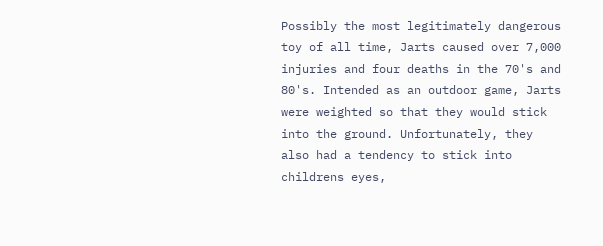Possibly the most legitimately dangerous toy of all time, Jarts caused over 7,000 injuries and four deaths in the 70's and 80's. Intended as an outdoor game, Jarts were weighted so that they would stick into the ground. Unfortunately, they also had a tendency to stick into childrens eyes,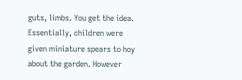guts, limbs. You get the idea. Essentially, children were given miniature spears to hoy about the garden. However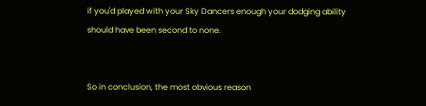if you'd played with your Sky Dancers enough your dodging ability should have been second to none.


So in conclusion, the most obvious reason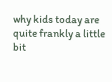why kids today are quite frankly a little bit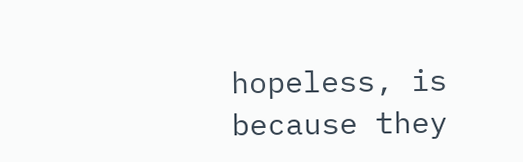hopeless, is because they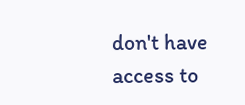don't have access to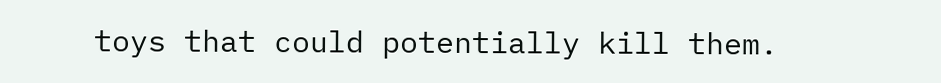toys that could potentially kill them.